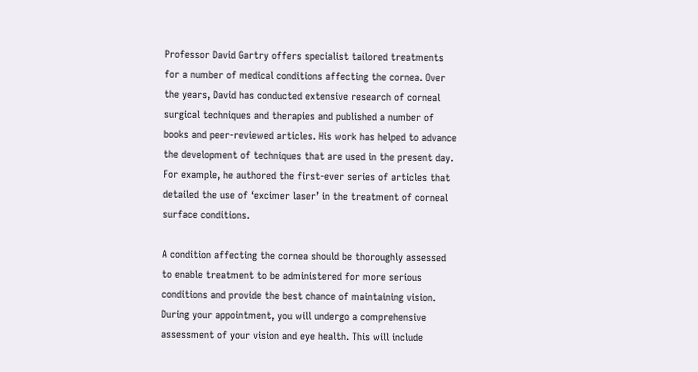Professor David Gartry offers specialist tailored treatments for a number of medical conditions affecting the cornea. Over the years, David has conducted extensive research of corneal surgical techniques and therapies and published a number of books and peer-reviewed articles. His work has helped to advance the development of techniques that are used in the present day. For example, he authored the first-ever series of articles that detailed the use of ‘excimer laser’ in the treatment of corneal surface conditions.

A condition affecting the cornea should be thoroughly assessed to enable treatment to be administered for more serious conditions and provide the best chance of maintaining vision. During your appointment, you will undergo a comprehensive assessment of your vision and eye health. This will include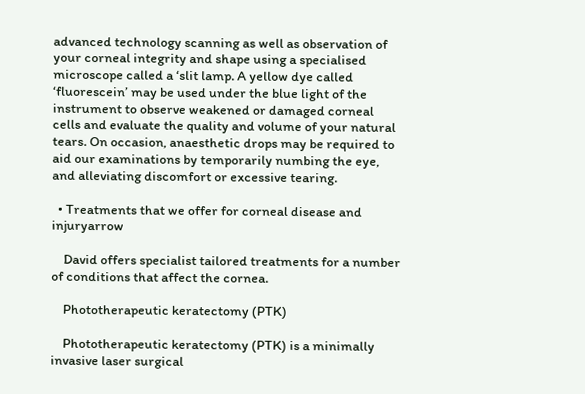advanced technology scanning as well as observation of your corneal integrity and shape using a specialised microscope called a ‘slit lamp. A yellow dye called ‘fluorescein’ may be used under the blue light of the instrument to observe weakened or damaged corneal cells and evaluate the quality and volume of your natural tears. On occasion, anaesthetic drops may be required to aid our examinations by temporarily numbing the eye, and alleviating discomfort or excessive tearing.

  • Treatments that we offer for corneal disease and injuryarrow

    David offers specialist tailored treatments for a number of conditions that affect the cornea.

    Phototherapeutic keratectomy (PTK)

    Phototherapeutic keratectomy (PTK) is a minimally invasive laser surgical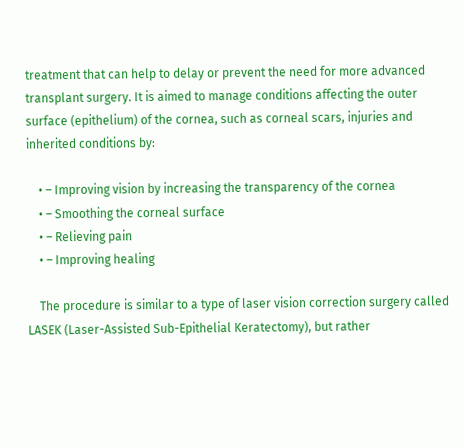treatment that can help to delay or prevent the need for more advanced transplant surgery. It is aimed to manage conditions affecting the outer surface (epithelium) of the cornea, such as corneal scars, injuries and inherited conditions by:

    • – Improving vision by increasing the transparency of the cornea
    • – Smoothing the corneal surface
    • – Relieving pain
    • – Improving healing

    The procedure is similar to a type of laser vision correction surgery called LASEK (Laser-Assisted Sub-Epithelial Keratectomy), but rather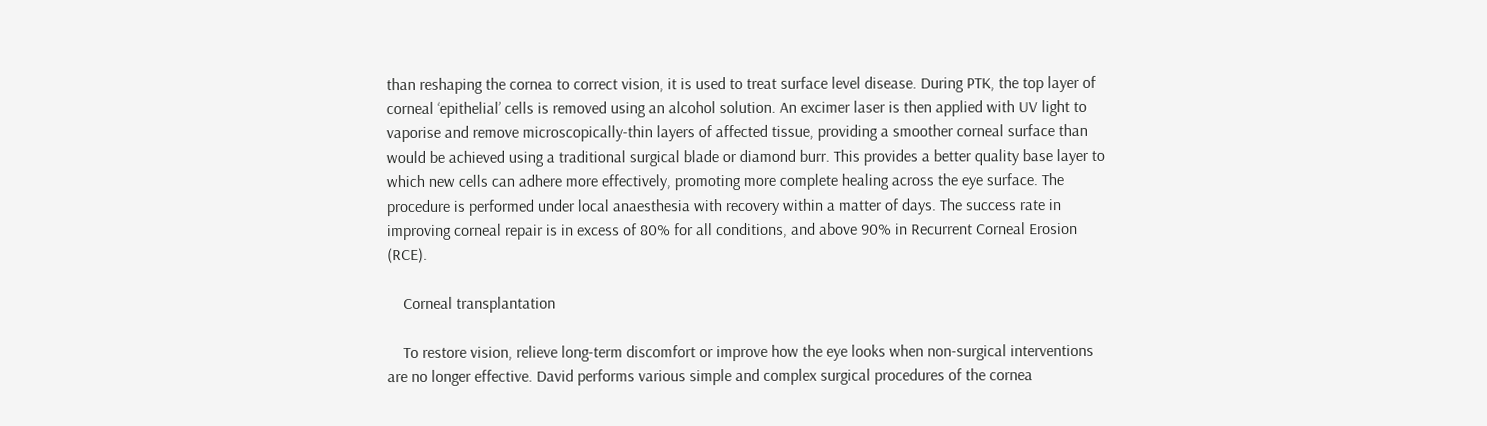than reshaping the cornea to correct vision, it is used to treat surface level disease. During PTK, the top layer of corneal ‘epithelial’ cells is removed using an alcohol solution. An excimer laser is then applied with UV light to vaporise and remove microscopically-thin layers of affected tissue, providing a smoother corneal surface than would be achieved using a traditional surgical blade or diamond burr. This provides a better quality base layer to which new cells can adhere more effectively, promoting more complete healing across the eye surface. The procedure is performed under local anaesthesia with recovery within a matter of days. The success rate in improving corneal repair is in excess of 80% for all conditions, and above 90% in Recurrent Corneal Erosion (RCE).

    Corneal transplantation

    To restore vision, relieve long-term discomfort or improve how the eye looks when non-surgical interventions are no longer effective. David performs various simple and complex surgical procedures of the cornea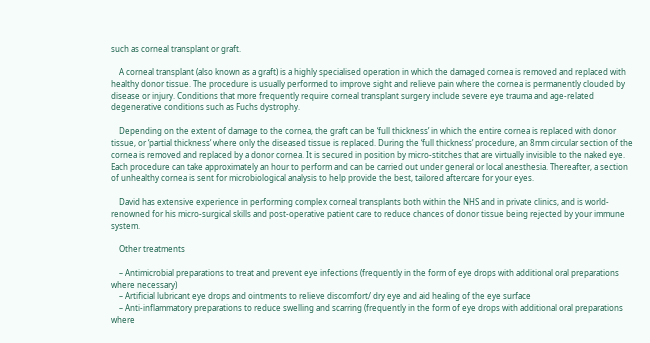such as corneal transplant or graft.

    A corneal transplant (also known as a graft) is a highly specialised operation in which the damaged cornea is removed and replaced with healthy donor tissue. The procedure is usually performed to improve sight and relieve pain where the cornea is permanently clouded by disease or injury. Conditions that more frequently require corneal transplant surgery include severe eye trauma and age-related degenerative conditions such as Fuchs dystrophy.

    Depending on the extent of damage to the cornea, the graft can be ‘full thickness’ in which the entire cornea is replaced with donor tissue, or ‘partial thickness’ where only the diseased tissue is replaced. During the ‘full thickness’ procedure, an 8mm circular section of the cornea is removed and replaced by a donor cornea. It is secured in position by micro-stitches that are virtually invisible to the naked eye. Each procedure can take approximately an hour to perform and can be carried out under general or local anesthesia. Thereafter, a section of unhealthy cornea is sent for microbiological analysis to help provide the best, tailored aftercare for your eyes.

    David has extensive experience in performing complex corneal transplants both within the NHS and in private clinics, and is world-renowned for his micro-surgical skills and post-operative patient care to reduce chances of donor tissue being rejected by your immune system.

    Other treatments

    – Antimicrobial preparations to treat and prevent eye infections (frequently in the form of eye drops with additional oral preparations where necessary)
    – Artificial lubricant eye drops and ointments to relieve discomfort/ dry eye and aid healing of the eye surface
    – Anti-inflammatory preparations to reduce swelling and scarring (frequently in the form of eye drops with additional oral preparations where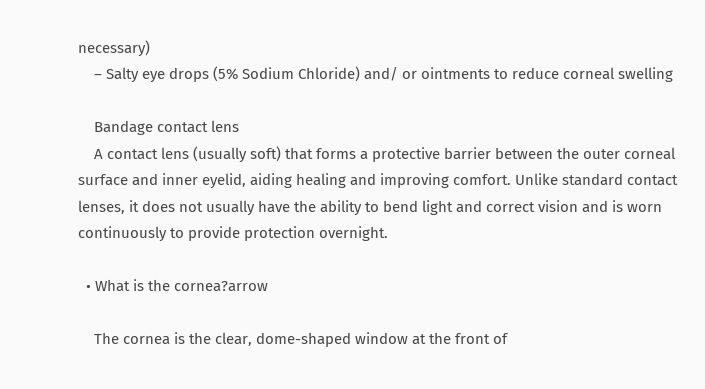necessary)
    – Salty eye drops (5% Sodium Chloride) and/ or ointments to reduce corneal swelling

    Bandage contact lens
    A contact lens (usually soft) that forms a protective barrier between the outer corneal surface and inner eyelid, aiding healing and improving comfort. Unlike standard contact lenses, it does not usually have the ability to bend light and correct vision and is worn continuously to provide protection overnight.

  • What is the cornea?arrow

    The cornea is the clear, dome-shaped window at the front of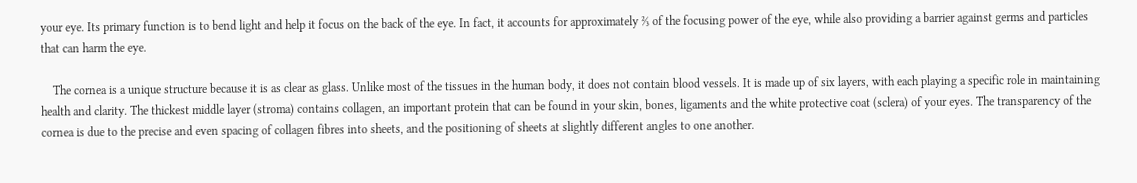your eye. Its primary function is to bend light and help it focus on the back of the eye. In fact, it accounts for approximately ⅔ of the focusing power of the eye, while also providing a barrier against germs and particles that can harm the eye.

    The cornea is a unique structure because it is as clear as glass. Unlike most of the tissues in the human body, it does not contain blood vessels. It is made up of six layers, with each playing a specific role in maintaining health and clarity. The thickest middle layer (stroma) contains collagen, an important protein that can be found in your skin, bones, ligaments and the white protective coat (sclera) of your eyes. The transparency of the cornea is due to the precise and even spacing of collagen fibres into sheets, and the positioning of sheets at slightly different angles to one another.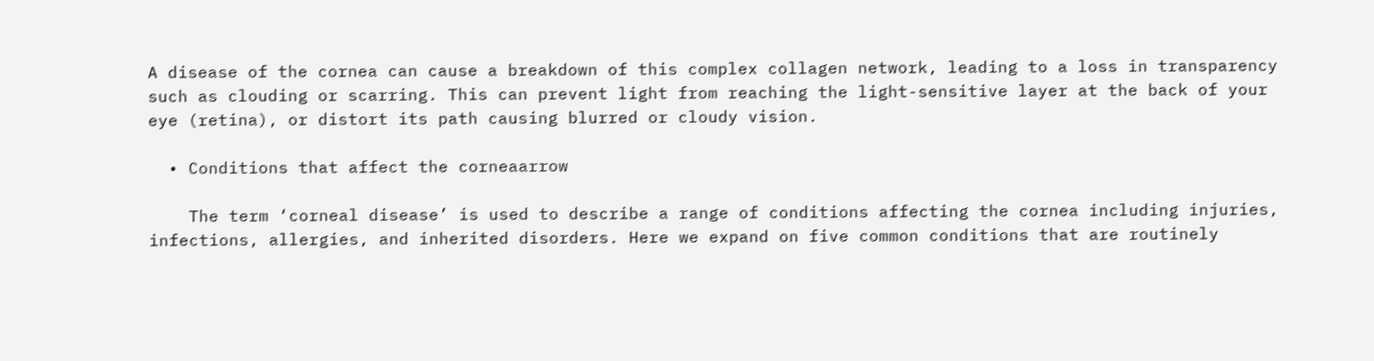A disease of the cornea can cause a breakdown of this complex collagen network, leading to a loss in transparency such as clouding or scarring. This can prevent light from reaching the light-sensitive layer at the back of your eye (retina), or distort its path causing blurred or cloudy vision.

  • Conditions that affect the corneaarrow

    The term ‘corneal disease’ is used to describe a range of conditions affecting the cornea including injuries, infections, allergies, and inherited disorders. Here we expand on five common conditions that are routinely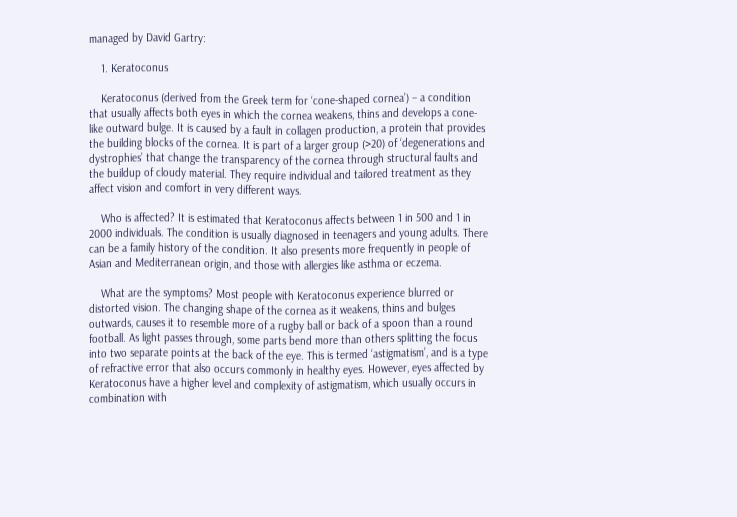managed by David Gartry:

    1. Keratoconus

    Keratoconus (derived from the Greek term for ‘cone-shaped cornea’) – a condition that usually affects both eyes in which the cornea weakens, thins and develops a cone-like outward bulge. It is caused by a fault in collagen production, a protein that provides the building blocks of the cornea. It is part of a larger group (>20) of ‘degenerations and dystrophies’ that change the transparency of the cornea through structural faults and the buildup of cloudy material. They require individual and tailored treatment as they affect vision and comfort in very different ways.

    Who is affected? It is estimated that Keratoconus affects between 1 in 500 and 1 in 2000 individuals. The condition is usually diagnosed in teenagers and young adults. There can be a family history of the condition. It also presents more frequently in people of Asian and Mediterranean origin, and those with allergies like asthma or eczema.

    What are the symptoms? Most people with Keratoconus experience blurred or distorted vision. The changing shape of the cornea as it weakens, thins and bulges outwards, causes it to resemble more of a rugby ball or back of a spoon than a round football. As light passes through, some parts bend more than others splitting the focus into two separate points at the back of the eye. This is termed ‘astigmatism’, and is a type of refractive error that also occurs commonly in healthy eyes. However, eyes affected by Keratoconus have a higher level and complexity of astigmatism, which usually occurs in combination with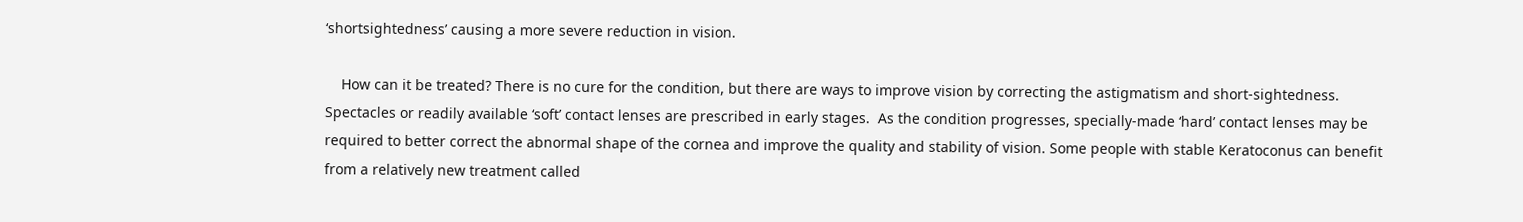‘shortsightedness’ causing a more severe reduction in vision.

    How can it be treated? There is no cure for the condition, but there are ways to improve vision by correcting the astigmatism and short-sightedness. Spectacles or readily available ‘soft’ contact lenses are prescribed in early stages.  As the condition progresses, specially-made ‘hard’ contact lenses may be required to better correct the abnormal shape of the cornea and improve the quality and stability of vision. Some people with stable Keratoconus can benefit from a relatively new treatment called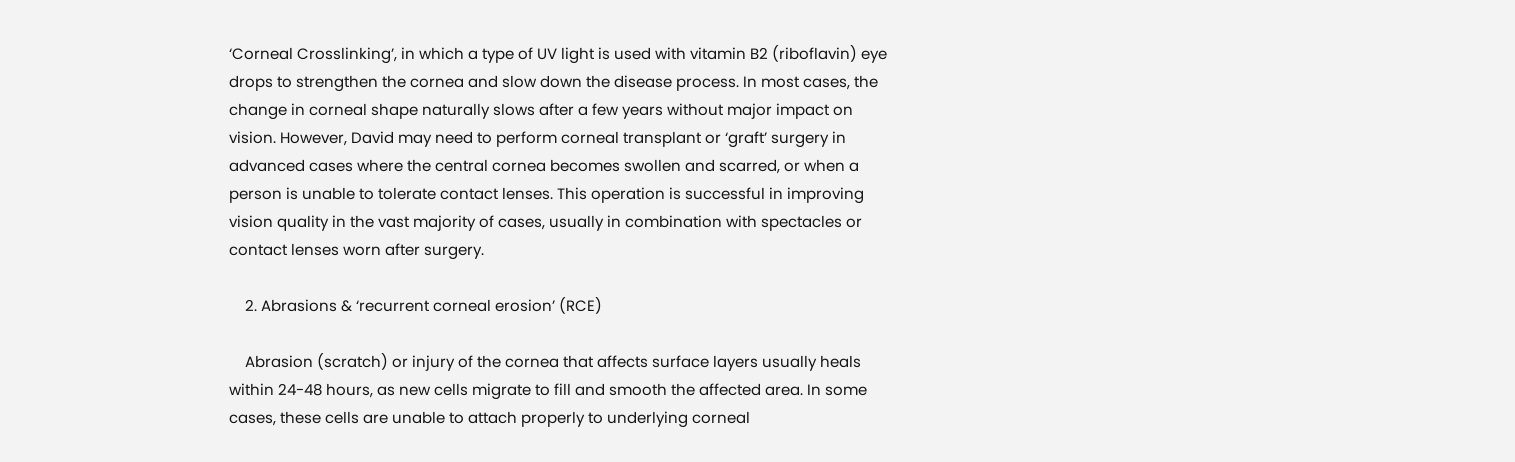‘Corneal Crosslinking’, in which a type of UV light is used with vitamin B2 (riboflavin) eye drops to strengthen the cornea and slow down the disease process. In most cases, the change in corneal shape naturally slows after a few years without major impact on vision. However, David may need to perform corneal transplant or ‘graft’ surgery in advanced cases where the central cornea becomes swollen and scarred, or when a person is unable to tolerate contact lenses. This operation is successful in improving vision quality in the vast majority of cases, usually in combination with spectacles or contact lenses worn after surgery.

    2. Abrasions & ‘recurrent corneal erosion’ (RCE)

    Abrasion (scratch) or injury of the cornea that affects surface layers usually heals within 24-48 hours, as new cells migrate to fill and smooth the affected area. In some cases, these cells are unable to attach properly to underlying corneal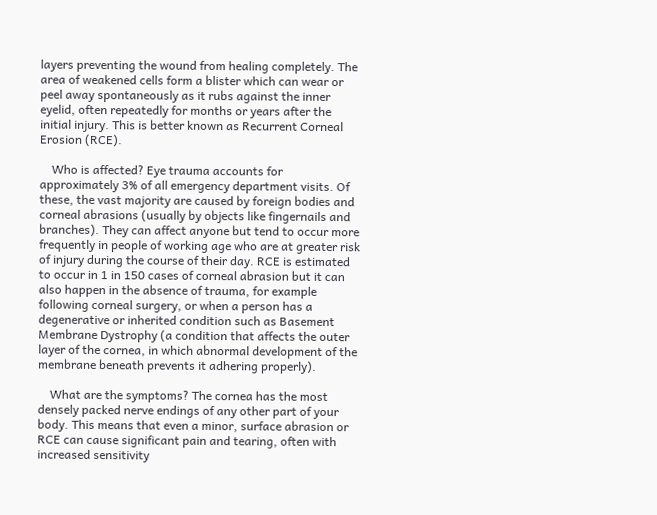layers preventing the wound from healing completely. The area of weakened cells form a blister which can wear or peel away spontaneously as it rubs against the inner eyelid, often repeatedly for months or years after the initial injury. This is better known as Recurrent Corneal Erosion (RCE).

    Who is affected? Eye trauma accounts for approximately 3% of all emergency department visits. Of these, the vast majority are caused by foreign bodies and corneal abrasions (usually by objects like fingernails and branches). They can affect anyone but tend to occur more frequently in people of working age who are at greater risk of injury during the course of their day. RCE is estimated to occur in 1 in 150 cases of corneal abrasion but it can also happen in the absence of trauma, for example following corneal surgery, or when a person has a degenerative or inherited condition such as Basement Membrane Dystrophy (a condition that affects the outer layer of the cornea, in which abnormal development of the membrane beneath prevents it adhering properly).

    What are the symptoms? The cornea has the most densely packed nerve endings of any other part of your body. This means that even a minor, surface abrasion or RCE can cause significant pain and tearing, often with increased sensitivity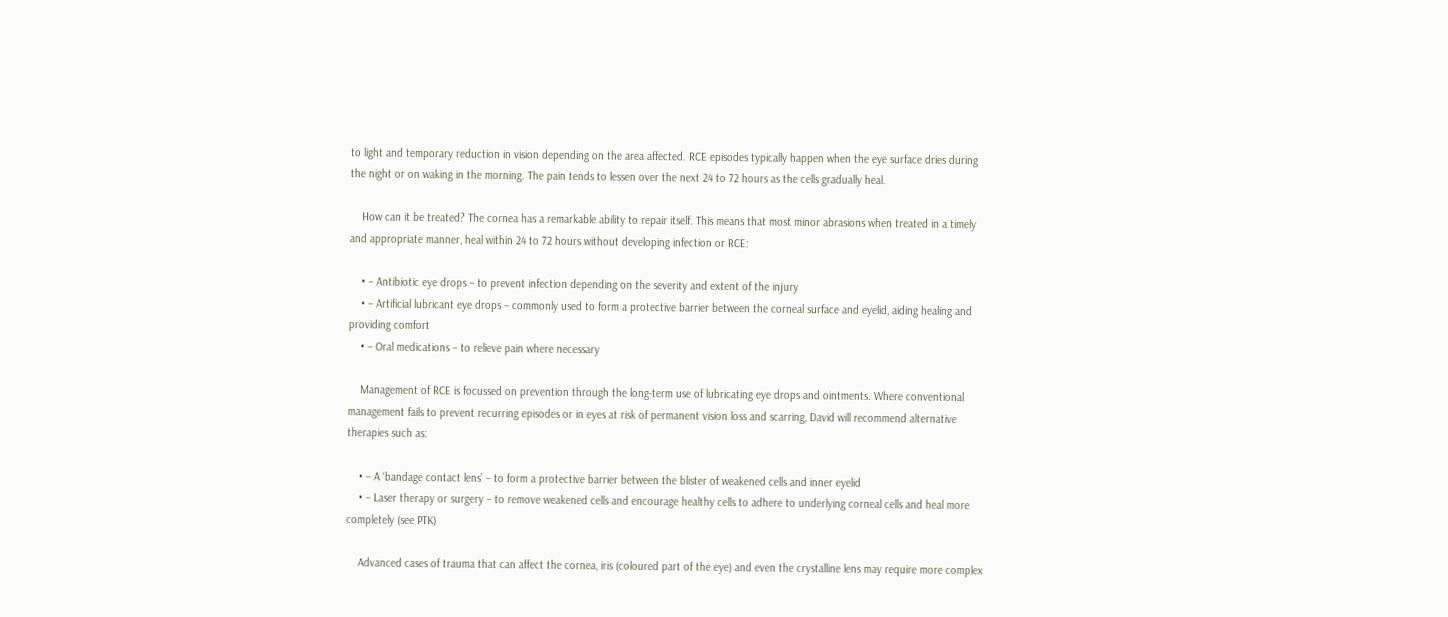to light and temporary reduction in vision depending on the area affected. RCE episodes typically happen when the eye surface dries during the night or on waking in the morning. The pain tends to lessen over the next 24 to 72 hours as the cells gradually heal.

    How can it be treated? The cornea has a remarkable ability to repair itself. This means that most minor abrasions when treated in a timely and appropriate manner, heal within 24 to 72 hours without developing infection or RCE:

    • – Antibiotic eye drops – to prevent infection depending on the severity and extent of the injury
    • – Artificial lubricant eye drops – commonly used to form a protective barrier between the corneal surface and eyelid, aiding healing and providing comfort
    • – Oral medications – to relieve pain where necessary

    Management of RCE is focussed on prevention through the long-term use of lubricating eye drops and ointments. Where conventional management fails to prevent recurring episodes or in eyes at risk of permanent vision loss and scarring, David will recommend alternative therapies such as:

    • – A ‘bandage contact lens’ – to form a protective barrier between the blister of weakened cells and inner eyelid
    • – Laser therapy or surgery – to remove weakened cells and encourage healthy cells to adhere to underlying corneal cells and heal more completely (see PTK)

    Advanced cases of trauma that can affect the cornea, iris (coloured part of the eye) and even the crystalline lens may require more complex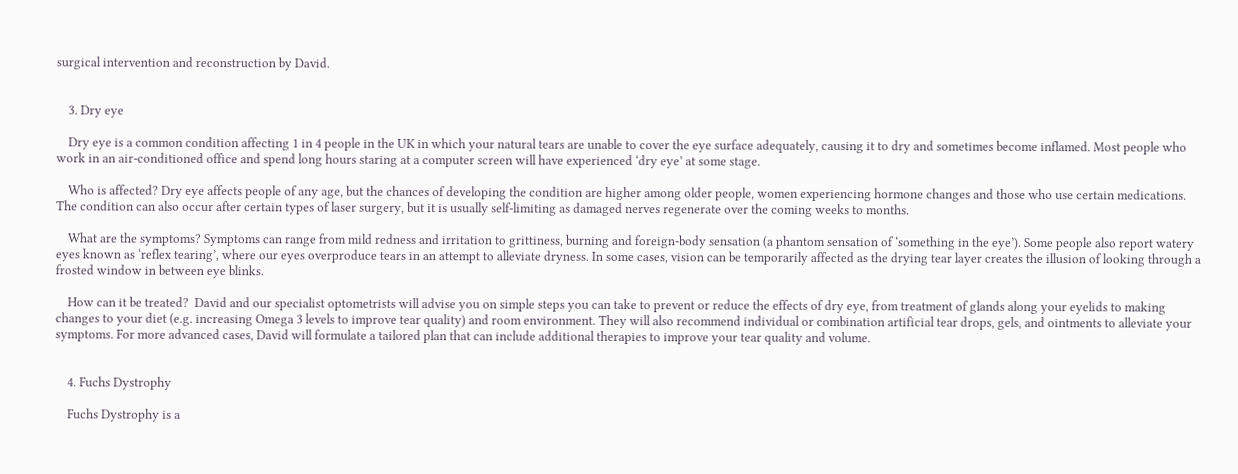surgical intervention and reconstruction by David.


    3. Dry eye

    Dry eye is a common condition affecting 1 in 4 people in the UK in which your natural tears are unable to cover the eye surface adequately, causing it to dry and sometimes become inflamed. Most people who work in an air-conditioned office and spend long hours staring at a computer screen will have experienced ‘dry eye’ at some stage.

    Who is affected? Dry eye affects people of any age, but the chances of developing the condition are higher among older people, women experiencing hormone changes and those who use certain medications. The condition can also occur after certain types of laser surgery, but it is usually self-limiting as damaged nerves regenerate over the coming weeks to months.

    What are the symptoms? Symptoms can range from mild redness and irritation to grittiness, burning and foreign-body sensation (a phantom sensation of ‘something in the eye’). Some people also report watery eyes known as ‘reflex tearing’, where our eyes overproduce tears in an attempt to alleviate dryness. In some cases, vision can be temporarily affected as the drying tear layer creates the illusion of looking through a frosted window in between eye blinks.

    How can it be treated?  David and our specialist optometrists will advise you on simple steps you can take to prevent or reduce the effects of dry eye, from treatment of glands along your eyelids to making changes to your diet (e.g. increasing Omega 3 levels to improve tear quality) and room environment. They will also recommend individual or combination artificial tear drops, gels, and ointments to alleviate your symptoms. For more advanced cases, David will formulate a tailored plan that can include additional therapies to improve your tear quality and volume.


    4. Fuchs Dystrophy

    Fuchs Dystrophy is a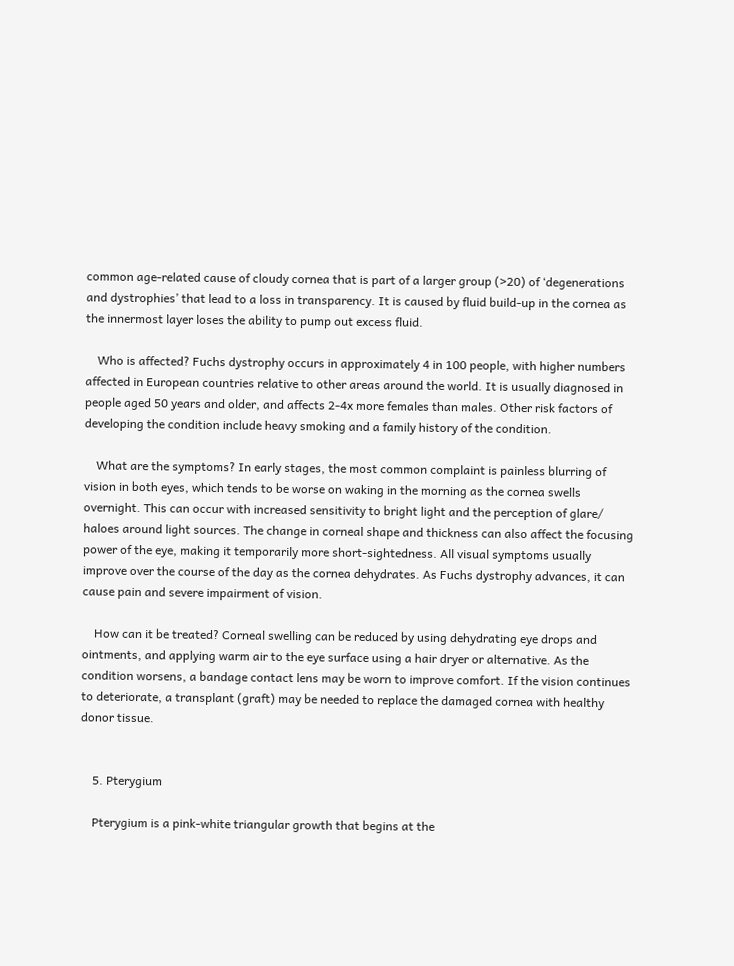common age-related cause of cloudy cornea that is part of a larger group (>20) of ‘degenerations and dystrophies’ that lead to a loss in transparency. It is caused by fluid build-up in the cornea as the innermost layer loses the ability to pump out excess fluid.

    Who is affected? Fuchs dystrophy occurs in approximately 4 in 100 people, with higher numbers affected in European countries relative to other areas around the world. It is usually diagnosed in people aged 50 years and older, and affects 2-4x more females than males. Other risk factors of developing the condition include heavy smoking and a family history of the condition.

    What are the symptoms? In early stages, the most common complaint is painless blurring of vision in both eyes, which tends to be worse on waking in the morning as the cornea swells overnight. This can occur with increased sensitivity to bright light and the perception of glare/ haloes around light sources. The change in corneal shape and thickness can also affect the focusing power of the eye, making it temporarily more short-sightedness. All visual symptoms usually improve over the course of the day as the cornea dehydrates. As Fuchs dystrophy advances, it can cause pain and severe impairment of vision.

    How can it be treated? Corneal swelling can be reduced by using dehydrating eye drops and ointments, and applying warm air to the eye surface using a hair dryer or alternative. As the condition worsens, a bandage contact lens may be worn to improve comfort. If the vision continues to deteriorate, a transplant (graft) may be needed to replace the damaged cornea with healthy donor tissue.


    5. Pterygium

    Pterygium is a pink-white triangular growth that begins at the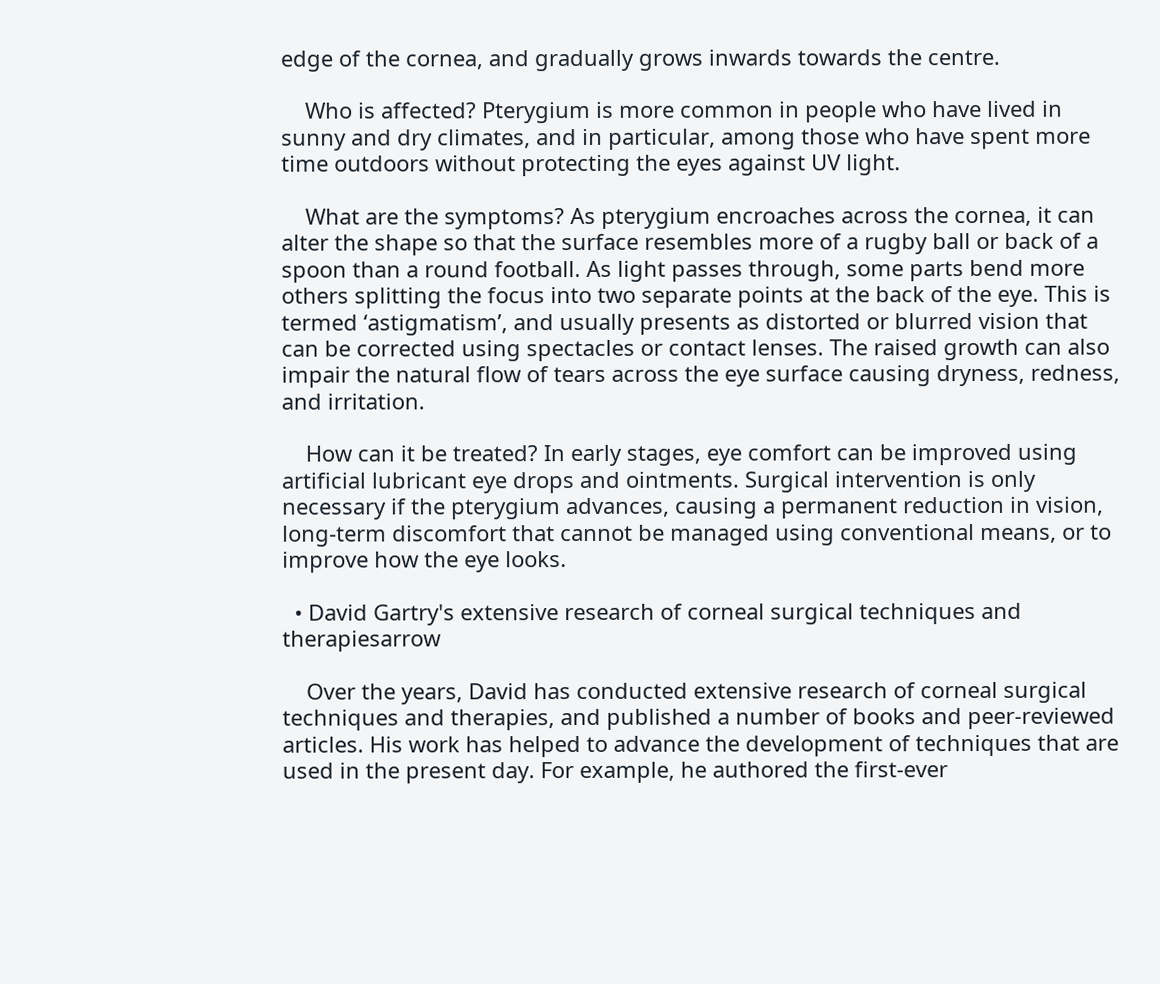edge of the cornea, and gradually grows inwards towards the centre.

    Who is affected? Pterygium is more common in people who have lived in sunny and dry climates, and in particular, among those who have spent more time outdoors without protecting the eyes against UV light.

    What are the symptoms? As pterygium encroaches across the cornea, it can alter the shape so that the surface resembles more of a rugby ball or back of a spoon than a round football. As light passes through, some parts bend more others splitting the focus into two separate points at the back of the eye. This is termed ‘astigmatism’, and usually presents as distorted or blurred vision that can be corrected using spectacles or contact lenses. The raised growth can also impair the natural flow of tears across the eye surface causing dryness, redness, and irritation.

    How can it be treated? In early stages, eye comfort can be improved using artificial lubricant eye drops and ointments. Surgical intervention is only necessary if the pterygium advances, causing a permanent reduction in vision, long-term discomfort that cannot be managed using conventional means, or to improve how the eye looks.

  • David Gartry's extensive research of corneal surgical techniques and therapiesarrow

    Over the years, David has conducted extensive research of corneal surgical techniques and therapies, and published a number of books and peer-reviewed articles. His work has helped to advance the development of techniques that are used in the present day. For example, he authored the first-ever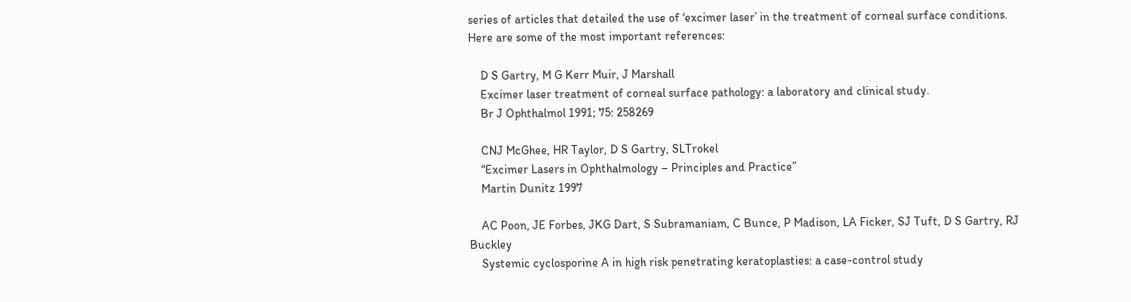series of articles that detailed the use of ‘excimer laser’ in the treatment of corneal surface conditions. Here are some of the most important references:

    D S Gartry, M G Kerr Muir, J Marshall
    Excimer laser treatment of corneal surface pathology: a laboratory and clinical study.
    Br J Ophthalmol 1991; 75: 258269

    CNJ McGhee, HR Taylor, D S Gartry, SLTrokel
    “Excimer Lasers in Ophthalmology – Principles and Practice”
    Martin Dunitz 1997

    AC Poon, JE Forbes, JKG Dart, S Subramaniam, C Bunce, P Madison, LA Ficker, SJ Tuft, D S Gartry, RJ Buckley
    Systemic cyclosporine A in high risk penetrating keratoplasties: a case-control study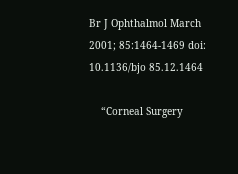Br J Ophthalmol March 2001; 85:1464-1469 doi: 10.1136/bjo 85.12.1464

    “Corneal Surgery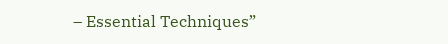– Essential Techniques”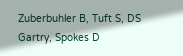Zuberbuhler B, Tuft S, DS Gartry, Spokes D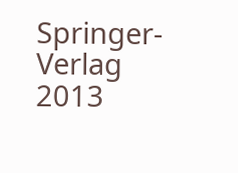Springer-Verlag 2013